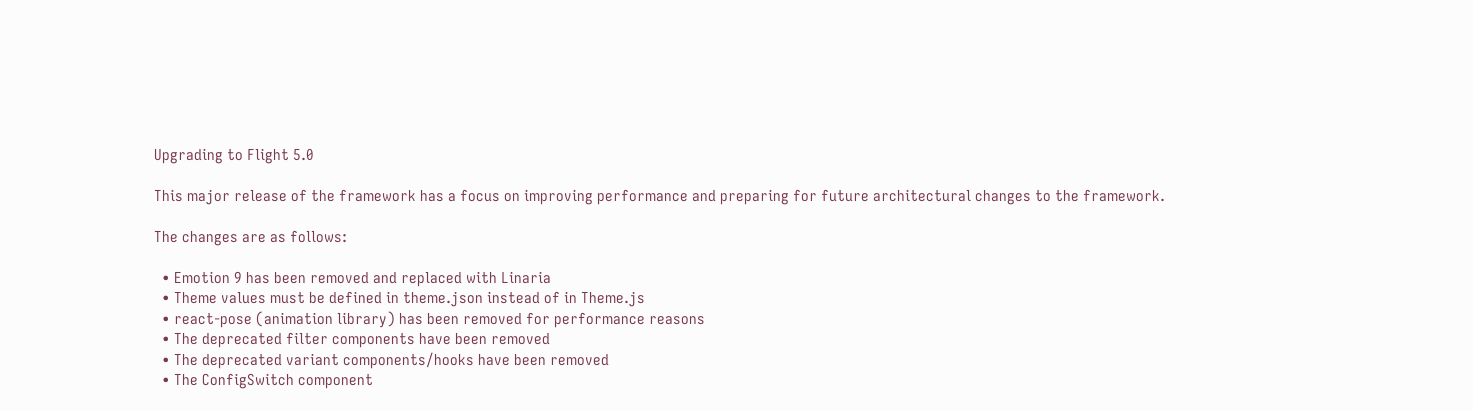Upgrading to Flight 5.0

This major release of the framework has a focus on improving performance and preparing for future architectural changes to the framework.

The changes are as follows:

  • Emotion 9 has been removed and replaced with Linaria
  • Theme values must be defined in theme.json instead of in Theme.js
  • react-pose (animation library) has been removed for performance reasons
  • The deprecated filter components have been removed
  • The deprecated variant components/hooks have been removed
  • The ConfigSwitch component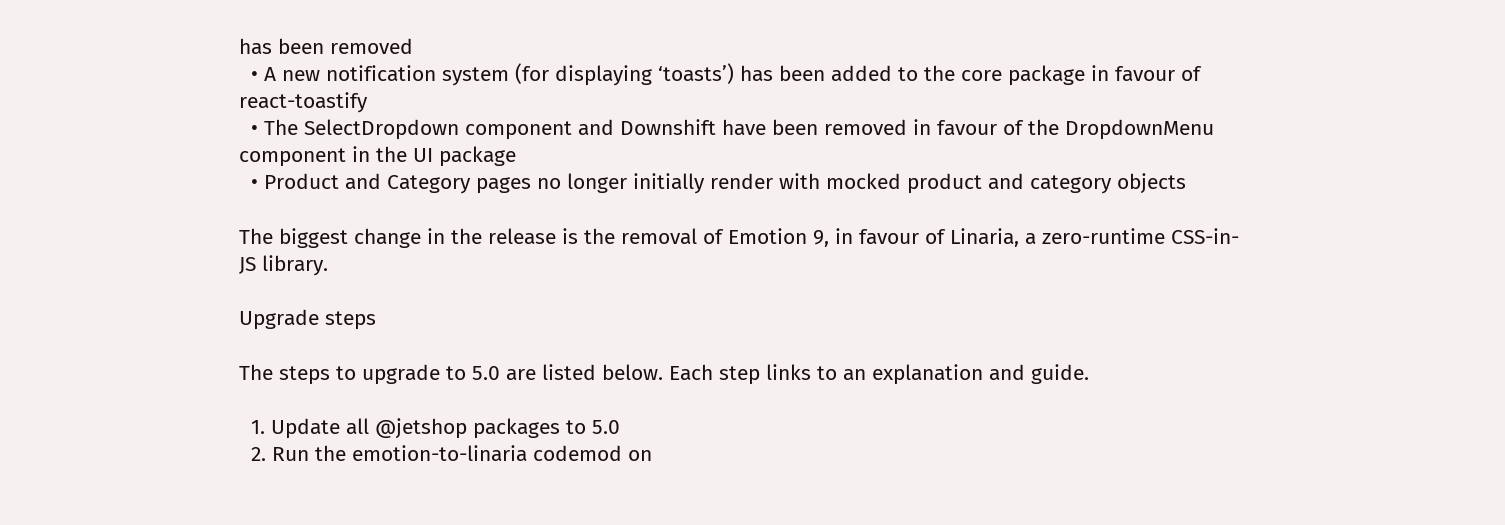has been removed
  • A new notification system (for displaying ‘toasts’) has been added to the core package in favour of react-toastify
  • The SelectDropdown component and Downshift have been removed in favour of the DropdownMenu component in the UI package
  • Product and Category pages no longer initially render with mocked product and category objects

The biggest change in the release is the removal of Emotion 9, in favour of Linaria, a zero-runtime CSS-in-JS library.

Upgrade steps

The steps to upgrade to 5.0 are listed below. Each step links to an explanation and guide.

  1. Update all @jetshop packages to 5.0
  2. Run the emotion-to-linaria codemod on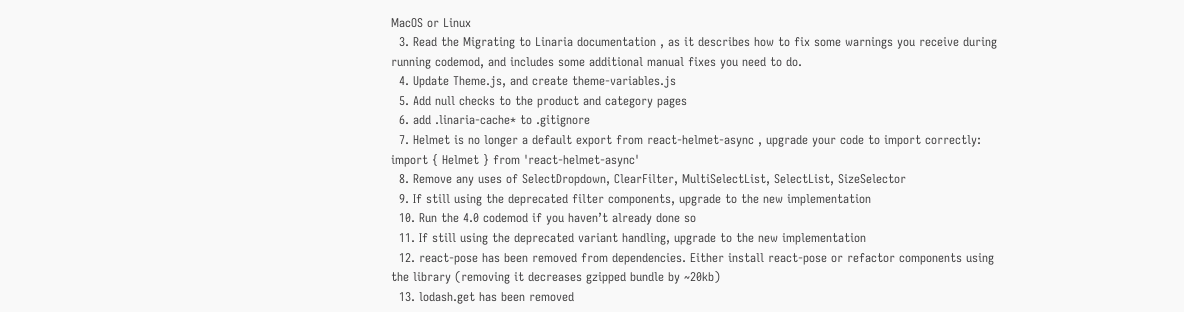MacOS or Linux
  3. Read the Migrating to Linaria documentation , as it describes how to fix some warnings you receive during running codemod, and includes some additional manual fixes you need to do.
  4. Update Theme.js, and create theme-variables.js
  5. Add null checks to the product and category pages
  6. add .linaria-cache* to .gitignore
  7. Helmet is no longer a default export from react-helmet-async , upgrade your code to import correctly: import { Helmet } from 'react-helmet-async'
  8. Remove any uses of SelectDropdown, ClearFilter, MultiSelectList, SelectList, SizeSelector
  9. If still using the deprecated filter components, upgrade to the new implementation
  10. Run the 4.0 codemod if you haven’t already done so
  11. If still using the deprecated variant handling, upgrade to the new implementation
  12. react-pose has been removed from dependencies. Either install react-pose or refactor components using the library (removing it decreases gzipped bundle by ~20kb)
  13. lodash.get has been removed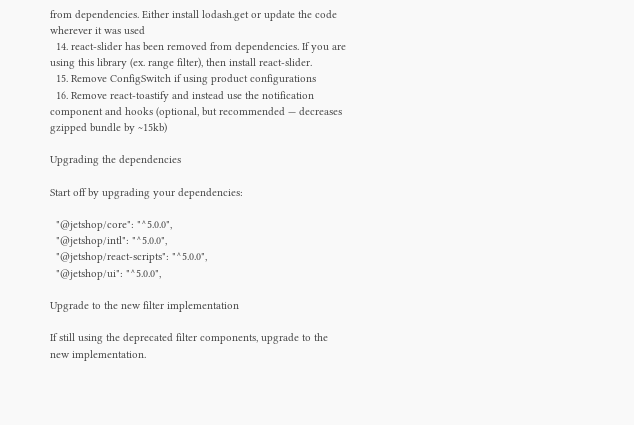from dependencies. Either install lodash.get or update the code wherever it was used
  14. react-slider has been removed from dependencies. If you are using this library (ex. range filter), then install react-slider.
  15. Remove ConfigSwitch if using product configurations
  16. Remove react-toastify and instead use the notification component and hooks (optional, but recommended — decreases gzipped bundle by ~15kb)

Upgrading the dependencies

Start off by upgrading your dependencies:

  "@jetshop/core": "^5.0.0",
  "@jetshop/intl": "^5.0.0",
  "@jetshop/react-scripts": "^5.0.0",
  "@jetshop/ui": "^5.0.0",

Upgrade to the new filter implementation

If still using the deprecated filter components, upgrade to the new implementation.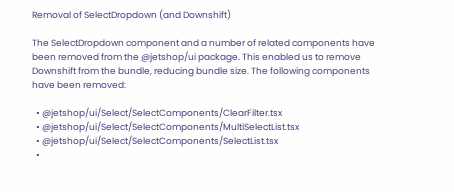Removal of SelectDropdown (and Downshift)

The SelectDropdown component and a number of related components have been removed from the @jetshop/ui package. This enabled us to remove Downshift from the bundle, reducing bundle size. The following components have been removed:

  • @jetshop/ui/Select/SelectComponents/ClearFilter.tsx
  • @jetshop/ui/Select/SelectComponents/MultiSelectList.tsx
  • @jetshop/ui/Select/SelectComponents/SelectList.tsx
  •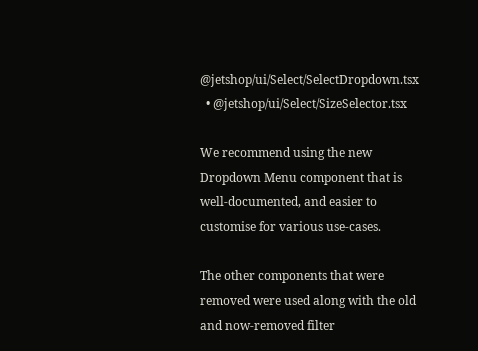@jetshop/ui/Select/SelectDropdown.tsx
  • @jetshop/ui/Select/SizeSelector.tsx

We recommend using the new Dropdown Menu component that is well-documented, and easier to customise for various use-cases.

The other components that were removed were used along with the old and now-removed filter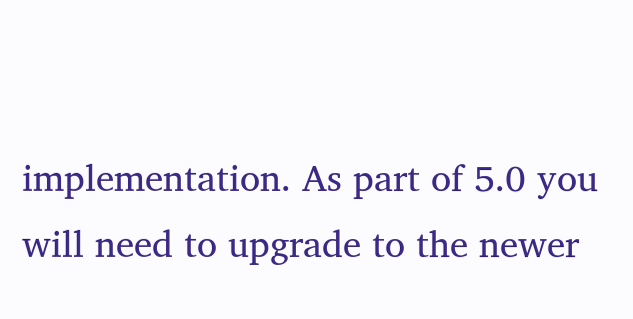implementation. As part of 5.0 you will need to upgrade to the newer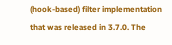(hook-based) filter implementation that was released in 3.7.0. The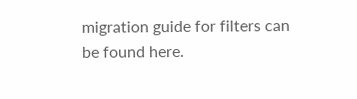migration guide for filters can be found here.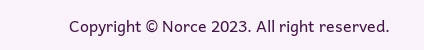Copyright © Norce 2023. All right reserved.